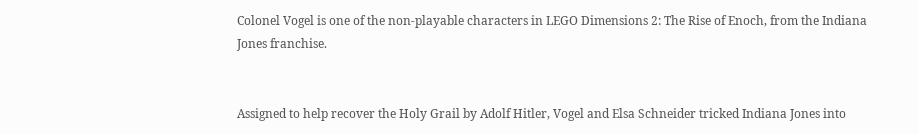Colonel Vogel is one of the non-playable characters in LEGO Dimensions 2: The Rise of Enoch, from the Indiana Jones franchise.


Assigned to help recover the Holy Grail by Adolf Hitler, Vogel and Elsa Schneider tricked Indiana Jones into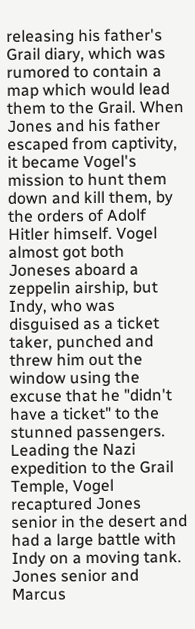releasing his father's Grail diary, which was rumored to contain a map which would lead them to the Grail. When Jones and his father escaped from captivity, it became Vogel's mission to hunt them down and kill them, by the orders of Adolf Hitler himself. Vogel almost got both Joneses aboard a zeppelin airship, but Indy, who was disguised as a ticket taker, punched and threw him out the window using the excuse that he "didn't have a ticket" to the stunned passengers. Leading the Nazi expedition to the Grail Temple, Vogel recaptured Jones senior in the desert and had a large battle with Indy on a moving tank. Jones senior and Marcus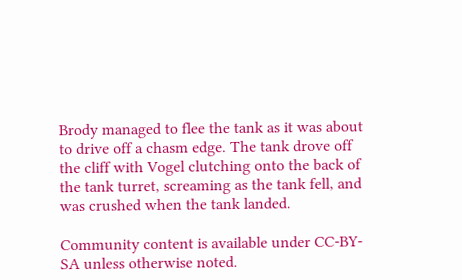Brody managed to flee the tank as it was about to drive off a chasm edge. The tank drove off the cliff with Vogel clutching onto the back of the tank turret, screaming as the tank fell, and was crushed when the tank landed.

Community content is available under CC-BY-SA unless otherwise noted.